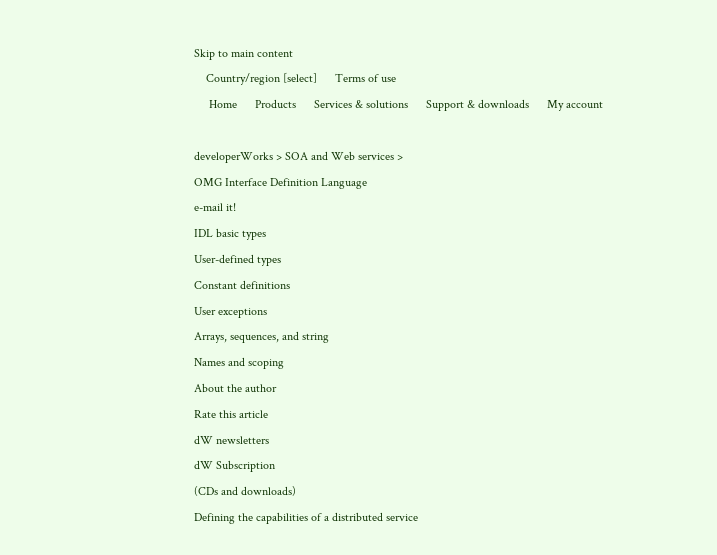Skip to main content
    Country/region [select]      Terms of use
     Home      Products      Services & solutions      Support & downloads      My account

developerWorks > SOA and Web services >
OMG Interface Definition Language
e-mail it!
IDL basic types
User-defined types
Constant definitions
User exceptions
Arrays, sequences, and string
Names and scoping
About the author
Rate this article
dW newsletters
dW Subscription
(CDs and downloads)
Defining the capabilities of a distributed service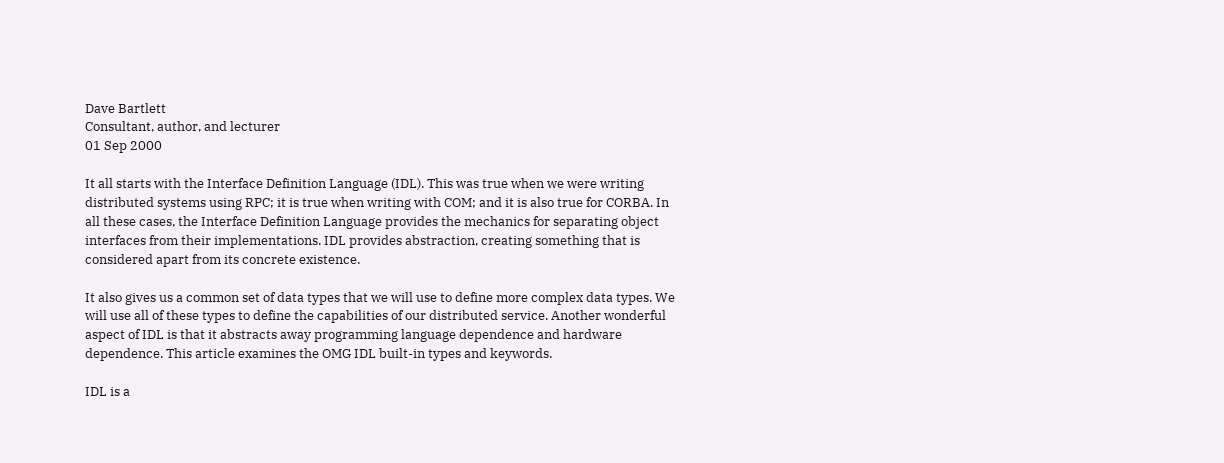Dave Bartlett
Consultant, author, and lecturer
01 Sep 2000

It all starts with the Interface Definition Language (IDL). This was true when we were writing distributed systems using RPC; it is true when writing with COM; and it is also true for CORBA. In all these cases, the Interface Definition Language provides the mechanics for separating object interfaces from their implementations. IDL provides abstraction, creating something that is considered apart from its concrete existence.

It also gives us a common set of data types that we will use to define more complex data types. We will use all of these types to define the capabilities of our distributed service. Another wonderful aspect of IDL is that it abstracts away programming language dependence and hardware dependence. This article examines the OMG IDL built-in types and keywords.

IDL is a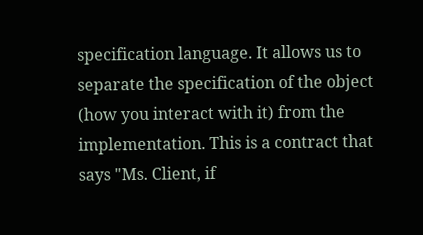specification language. It allows us to separate the specification of the object (how you interact with it) from the implementation. This is a contract that says "Ms. Client, if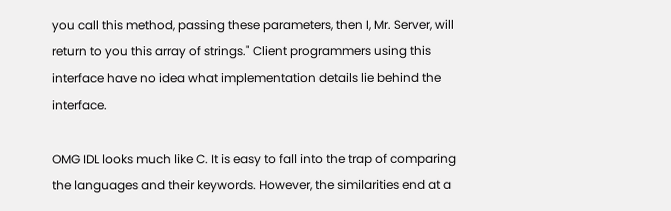you call this method, passing these parameters, then I, Mr. Server, will return to you this array of strings." Client programmers using this interface have no idea what implementation details lie behind the interface.

OMG IDL looks much like C. It is easy to fall into the trap of comparing the languages and their keywords. However, the similarities end at a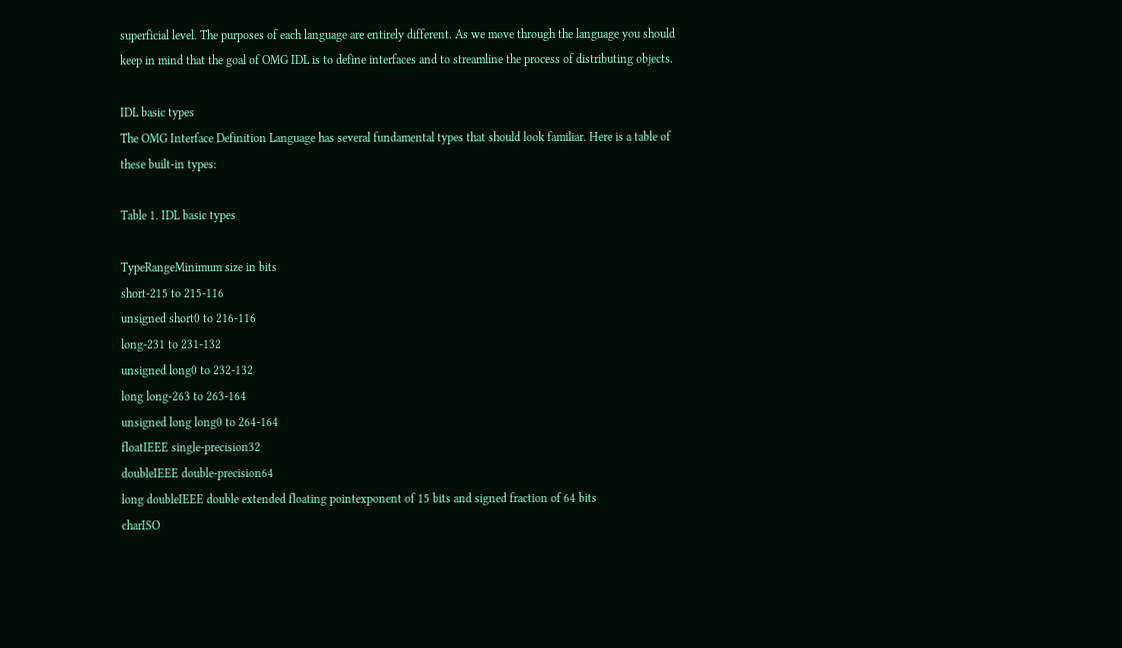superficial level. The purposes of each language are entirely different. As we move through the language you should keep in mind that the goal of OMG IDL is to define interfaces and to streamline the process of distributing objects.

IDL basic types
The OMG Interface Definition Language has several fundamental types that should look familiar. Here is a table of these built-in types:

Table 1. IDL basic types

TypeRangeMinimum size in bits
short-215 to 215-116
unsigned short0 to 216-116
long-231 to 231-132
unsigned long0 to 232-132
long long-263 to 263-164
unsigned long long0 to 264-164
floatIEEE single-precision32
doubleIEEE double-precision64
long doubleIEEE double extended floating pointexponent of 15 bits and signed fraction of 64 bits
charISO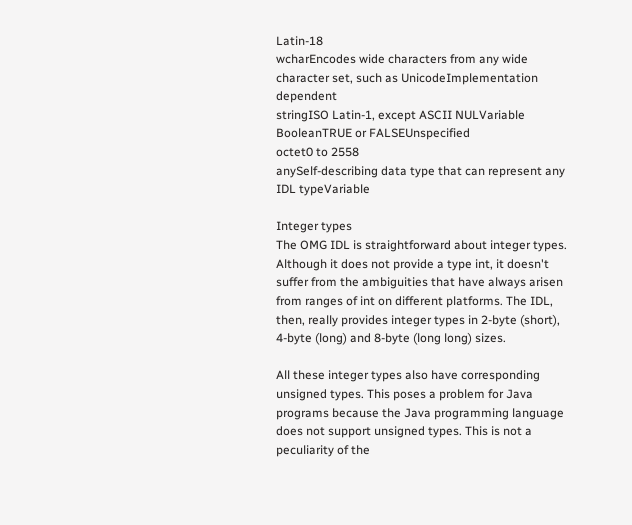Latin-18
wcharEncodes wide characters from any wide character set, such as UnicodeImplementation dependent
stringISO Latin-1, except ASCII NULVariable
BooleanTRUE or FALSEUnspecified
octet0 to 2558
anySelf-describing data type that can represent any IDL typeVariable

Integer types
The OMG IDL is straightforward about integer types. Although it does not provide a type int, it doesn't suffer from the ambiguities that have always arisen from ranges of int on different platforms. The IDL, then, really provides integer types in 2-byte (short), 4-byte (long) and 8-byte (long long) sizes.

All these integer types also have corresponding unsigned types. This poses a problem for Java programs because the Java programming language does not support unsigned types. This is not a peculiarity of the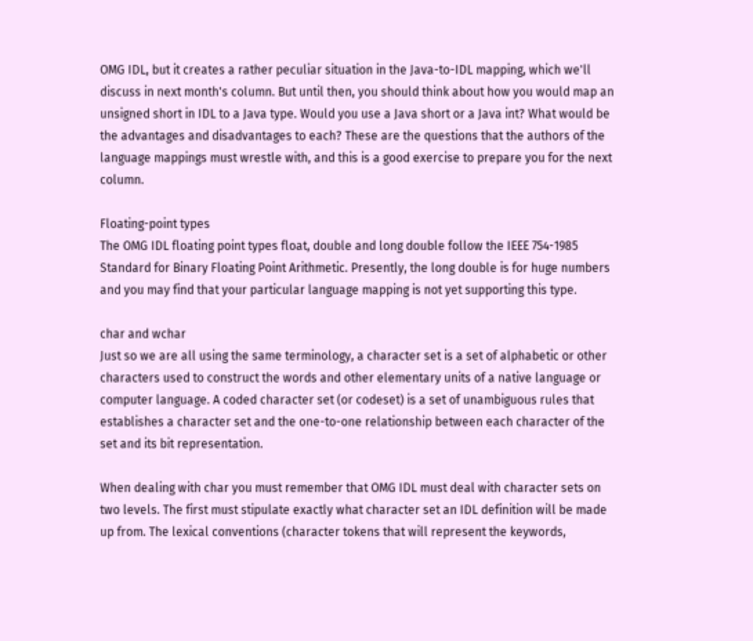OMG IDL, but it creates a rather peculiar situation in the Java-to-IDL mapping, which we'll discuss in next month's column. But until then, you should think about how you would map an unsigned short in IDL to a Java type. Would you use a Java short or a Java int? What would be the advantages and disadvantages to each? These are the questions that the authors of the language mappings must wrestle with, and this is a good exercise to prepare you for the next column.

Floating-point types
The OMG IDL floating point types float, double and long double follow the IEEE 754-1985 Standard for Binary Floating Point Arithmetic. Presently, the long double is for huge numbers and you may find that your particular language mapping is not yet supporting this type.

char and wchar
Just so we are all using the same terminology, a character set is a set of alphabetic or other characters used to construct the words and other elementary units of a native language or computer language. A coded character set (or codeset) is a set of unambiguous rules that establishes a character set and the one-to-one relationship between each character of the set and its bit representation.

When dealing with char you must remember that OMG IDL must deal with character sets on two levels. The first must stipulate exactly what character set an IDL definition will be made up from. The lexical conventions (character tokens that will represent the keywords,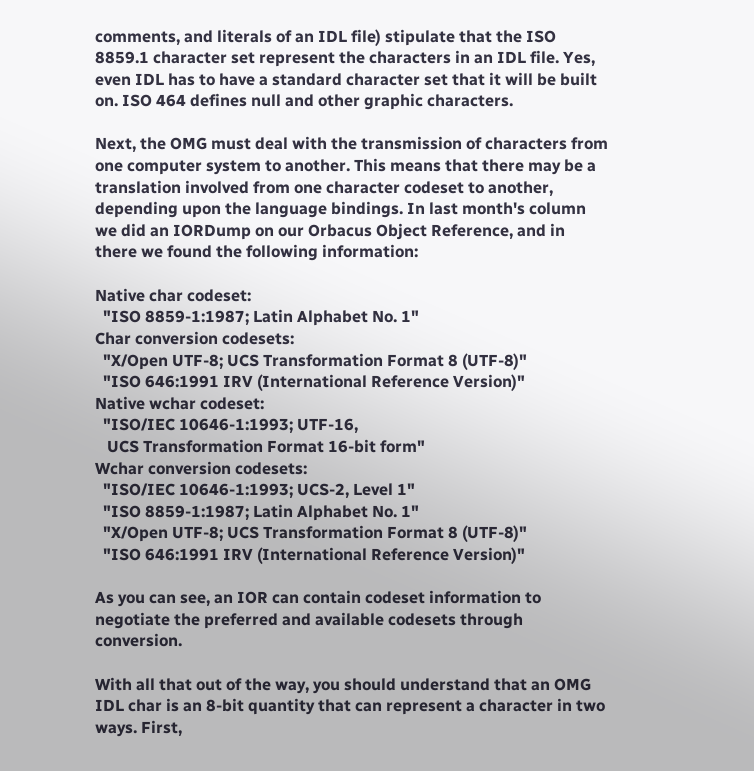comments, and literals of an IDL file) stipulate that the ISO 8859.1 character set represent the characters in an IDL file. Yes, even IDL has to have a standard character set that it will be built on. ISO 464 defines null and other graphic characters.

Next, the OMG must deal with the transmission of characters from one computer system to another. This means that there may be a translation involved from one character codeset to another, depending upon the language bindings. In last month's column we did an IORDump on our Orbacus Object Reference, and in there we found the following information:

Native char codeset:
  "ISO 8859-1:1987; Latin Alphabet No. 1"
Char conversion codesets:
  "X/Open UTF-8; UCS Transformation Format 8 (UTF-8)"
  "ISO 646:1991 IRV (International Reference Version)"
Native wchar codeset:
  "ISO/IEC 10646-1:1993; UTF-16,
   UCS Transformation Format 16-bit form"
Wchar conversion codesets:
  "ISO/IEC 10646-1:1993; UCS-2, Level 1"
  "ISO 8859-1:1987; Latin Alphabet No. 1"
  "X/Open UTF-8; UCS Transformation Format 8 (UTF-8)"
  "ISO 646:1991 IRV (International Reference Version)"

As you can see, an IOR can contain codeset information to negotiate the preferred and available codesets through conversion.

With all that out of the way, you should understand that an OMG IDL char is an 8-bit quantity that can represent a character in two ways. First,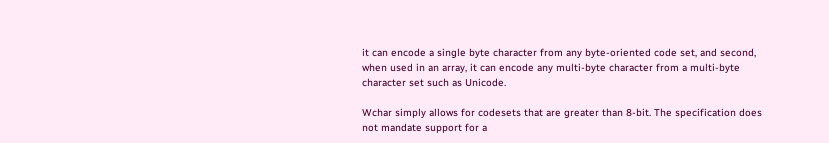it can encode a single byte character from any byte-oriented code set, and second, when used in an array, it can encode any multi-byte character from a multi-byte character set such as Unicode.

Wchar simply allows for codesets that are greater than 8-bit. The specification does not mandate support for a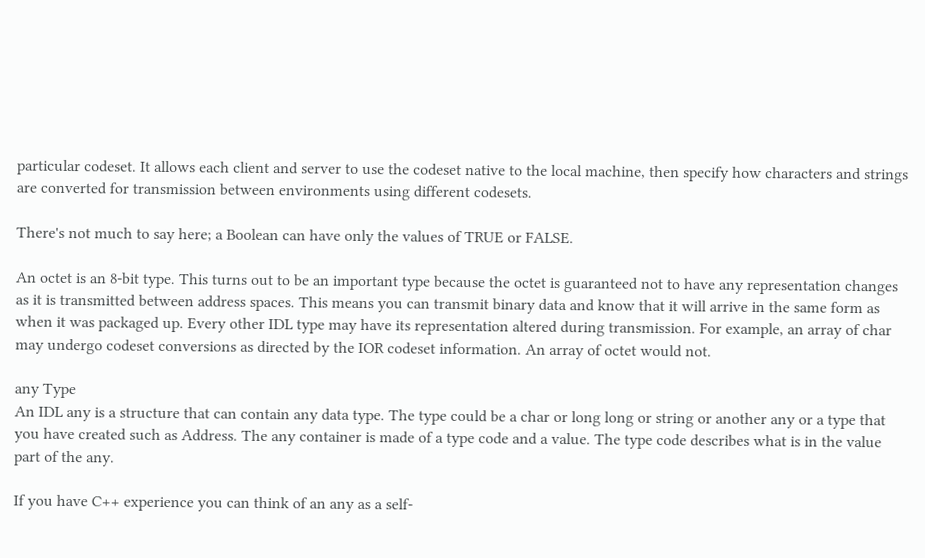particular codeset. It allows each client and server to use the codeset native to the local machine, then specify how characters and strings are converted for transmission between environments using different codesets.

There's not much to say here; a Boolean can have only the values of TRUE or FALSE.

An octet is an 8-bit type. This turns out to be an important type because the octet is guaranteed not to have any representation changes as it is transmitted between address spaces. This means you can transmit binary data and know that it will arrive in the same form as when it was packaged up. Every other IDL type may have its representation altered during transmission. For example, an array of char may undergo codeset conversions as directed by the IOR codeset information. An array of octet would not.

any Type
An IDL any is a structure that can contain any data type. The type could be a char or long long or string or another any or a type that you have created such as Address. The any container is made of a type code and a value. The type code describes what is in the value part of the any.

If you have C++ experience you can think of an any as a self-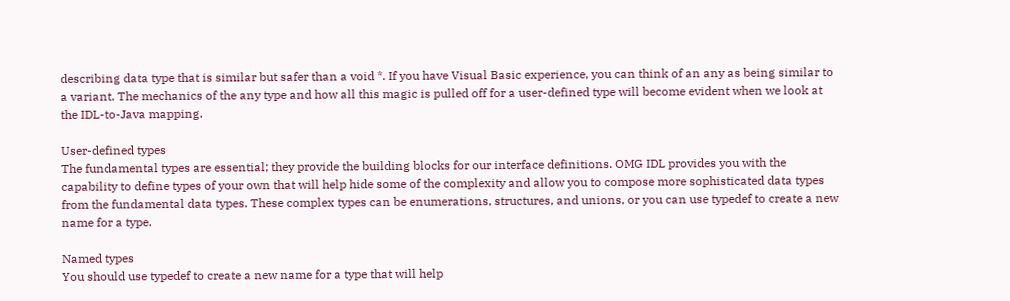describing data type that is similar but safer than a void *. If you have Visual Basic experience, you can think of an any as being similar to a variant. The mechanics of the any type and how all this magic is pulled off for a user-defined type will become evident when we look at the IDL-to-Java mapping.

User-defined types
The fundamental types are essential; they provide the building blocks for our interface definitions. OMG IDL provides you with the capability to define types of your own that will help hide some of the complexity and allow you to compose more sophisticated data types from the fundamental data types. These complex types can be enumerations, structures, and unions, or you can use typedef to create a new name for a type.

Named types
You should use typedef to create a new name for a type that will help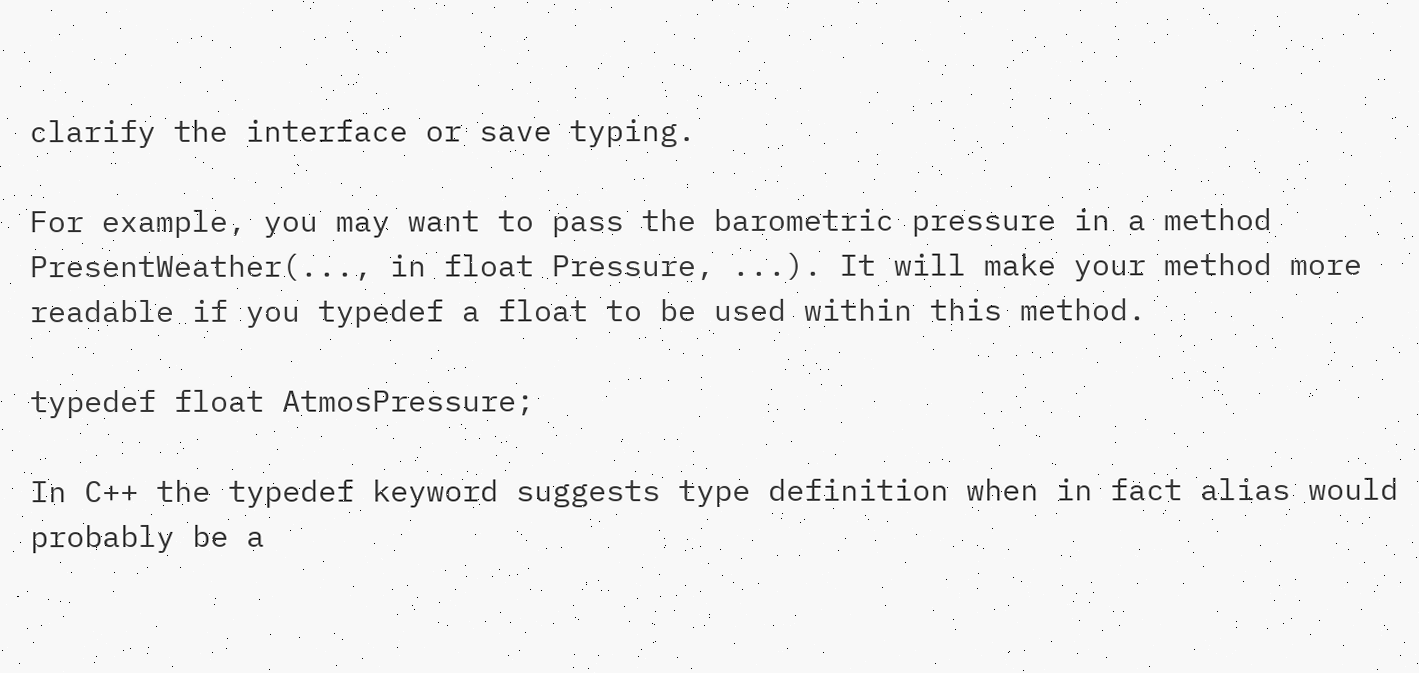clarify the interface or save typing.

For example, you may want to pass the barometric pressure in a method PresentWeather(..., in float Pressure, ...). It will make your method more readable if you typedef a float to be used within this method.

typedef float AtmosPressure;

In C++ the typedef keyword suggests type definition when in fact alias would probably be a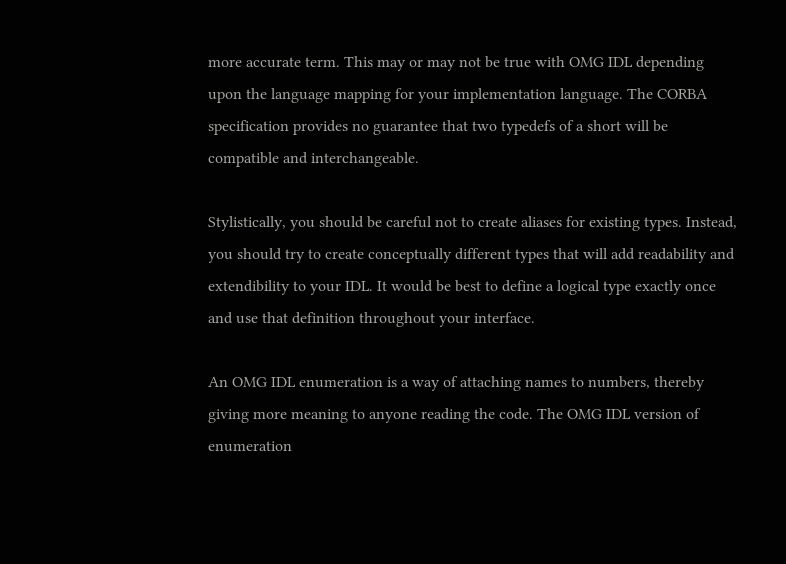more accurate term. This may or may not be true with OMG IDL depending upon the language mapping for your implementation language. The CORBA specification provides no guarantee that two typedefs of a short will be compatible and interchangeable.

Stylistically, you should be careful not to create aliases for existing types. Instead, you should try to create conceptually different types that will add readability and extendibility to your IDL. It would be best to define a logical type exactly once and use that definition throughout your interface.

An OMG IDL enumeration is a way of attaching names to numbers, thereby giving more meaning to anyone reading the code. The OMG IDL version of enumeration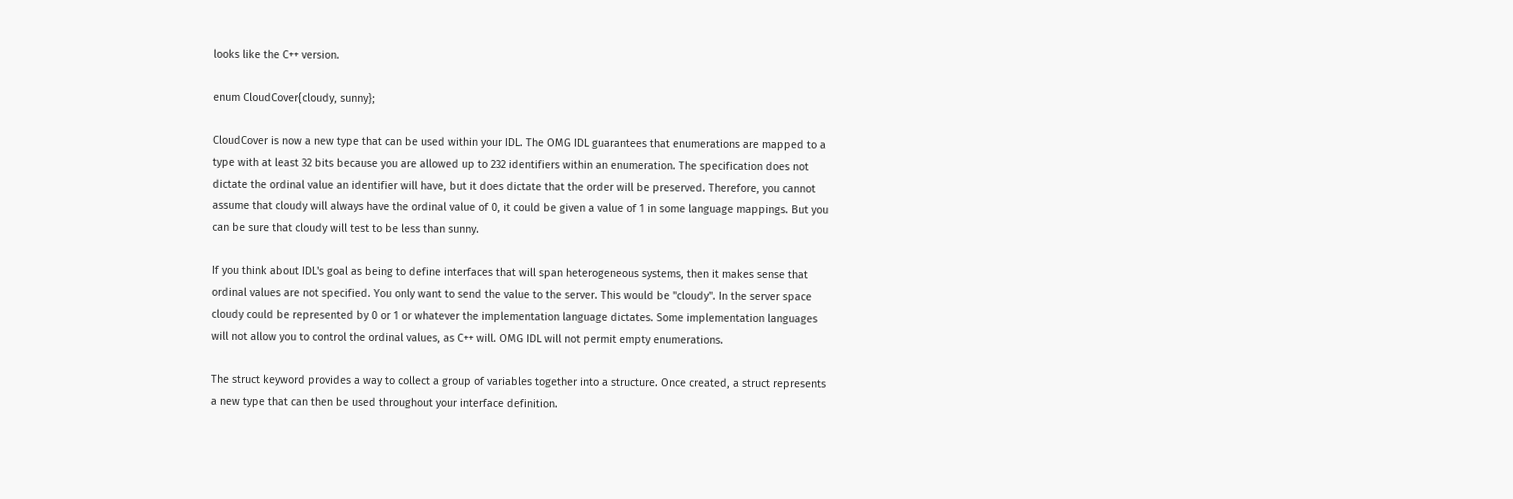looks like the C++ version.

enum CloudCover{cloudy, sunny};

CloudCover is now a new type that can be used within your IDL. The OMG IDL guarantees that enumerations are mapped to a type with at least 32 bits because you are allowed up to 232 identifiers within an enumeration. The specification does not dictate the ordinal value an identifier will have, but it does dictate that the order will be preserved. Therefore, you cannot assume that cloudy will always have the ordinal value of 0, it could be given a value of 1 in some language mappings. But you can be sure that cloudy will test to be less than sunny.

If you think about IDL's goal as being to define interfaces that will span heterogeneous systems, then it makes sense that ordinal values are not specified. You only want to send the value to the server. This would be "cloudy". In the server space cloudy could be represented by 0 or 1 or whatever the implementation language dictates. Some implementation languages will not allow you to control the ordinal values, as C++ will. OMG IDL will not permit empty enumerations.

The struct keyword provides a way to collect a group of variables together into a structure. Once created, a struct represents a new type that can then be used throughout your interface definition.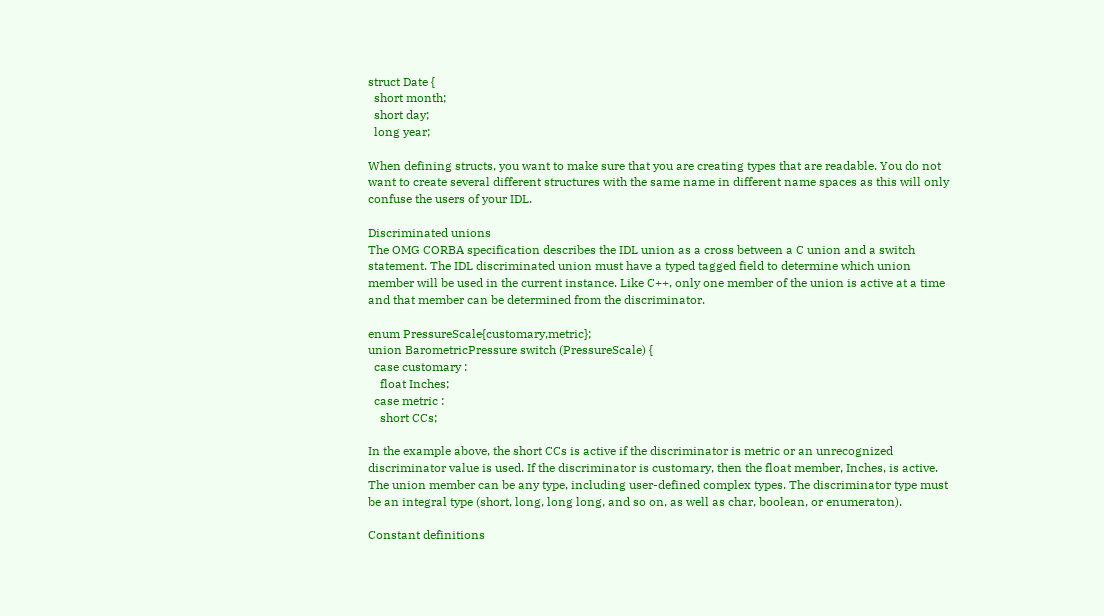struct Date {
  short month;
  short day;
  long year;

When defining structs, you want to make sure that you are creating types that are readable. You do not want to create several different structures with the same name in different name spaces as this will only confuse the users of your IDL.

Discriminated unions
The OMG CORBA specification describes the IDL union as a cross between a C union and a switch statement. The IDL discriminated union must have a typed tagged field to determine which union member will be used in the current instance. Like C++, only one member of the union is active at a time and that member can be determined from the discriminator.

enum PressureScale{customary,metric};
union BarometricPressure switch (PressureScale) {
  case customary :
    float Inches;
  case metric :
    short CCs;

In the example above, the short CCs is active if the discriminator is metric or an unrecognized discriminator value is used. If the discriminator is customary, then the float member, Inches, is active. The union member can be any type, including user-defined complex types. The discriminator type must be an integral type (short, long, long long, and so on, as well as char, boolean, or enumeraton).

Constant definitions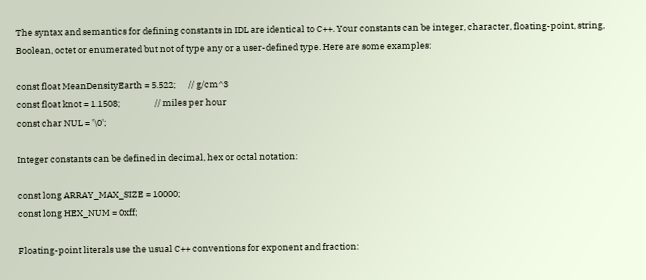The syntax and semantics for defining constants in IDL are identical to C++. Your constants can be integer, character, floating-point, string, Boolean, octet or enumerated but not of type any or a user-defined type. Here are some examples:

const float MeanDensityEarth = 5.522;      // g/cm^3
const float knot = 1.1508;                 // miles per hour
const char NUL = '\0';

Integer constants can be defined in decimal, hex or octal notation:

const long ARRAY_MAX_SIZE = 10000;
const long HEX_NUM = 0xff;

Floating-point literals use the usual C++ conventions for exponent and fraction: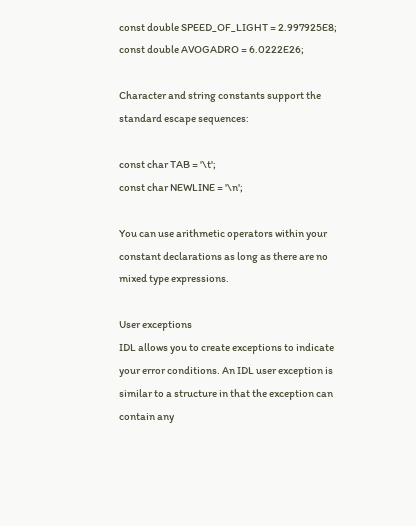const double SPEED_OF_LIGHT = 2.997925E8;
const double AVOGADRO = 6.0222E26;

Character and string constants support the standard escape sequences:

const char TAB = '\t';
const char NEWLINE = '\n';

You can use arithmetic operators within your constant declarations as long as there are no mixed type expressions.

User exceptions
IDL allows you to create exceptions to indicate your error conditions. An IDL user exception is similar to a structure in that the exception can contain any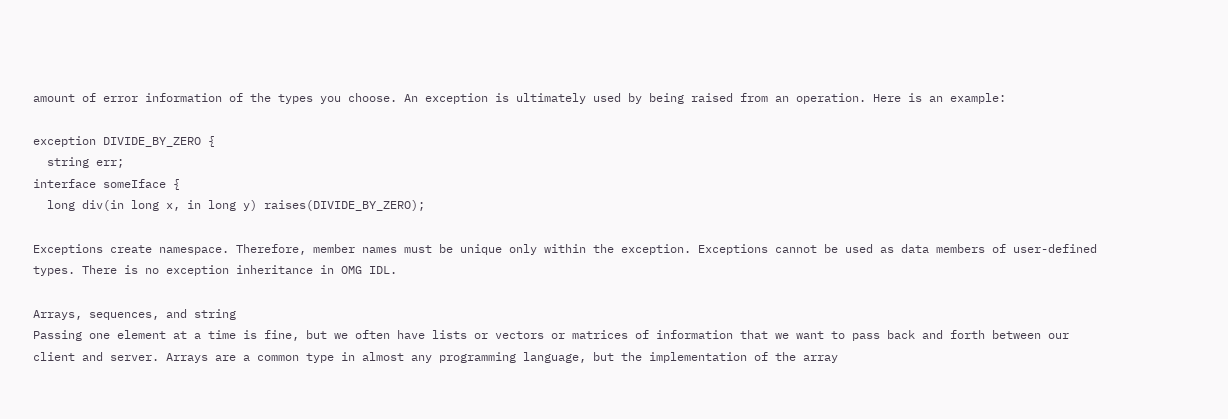amount of error information of the types you choose. An exception is ultimately used by being raised from an operation. Here is an example:

exception DIVIDE_BY_ZERO {
  string err;
interface someIface {
  long div(in long x, in long y) raises(DIVIDE_BY_ZERO);

Exceptions create namespace. Therefore, member names must be unique only within the exception. Exceptions cannot be used as data members of user-defined types. There is no exception inheritance in OMG IDL.

Arrays, sequences, and string
Passing one element at a time is fine, but we often have lists or vectors or matrices of information that we want to pass back and forth between our client and server. Arrays are a common type in almost any programming language, but the implementation of the array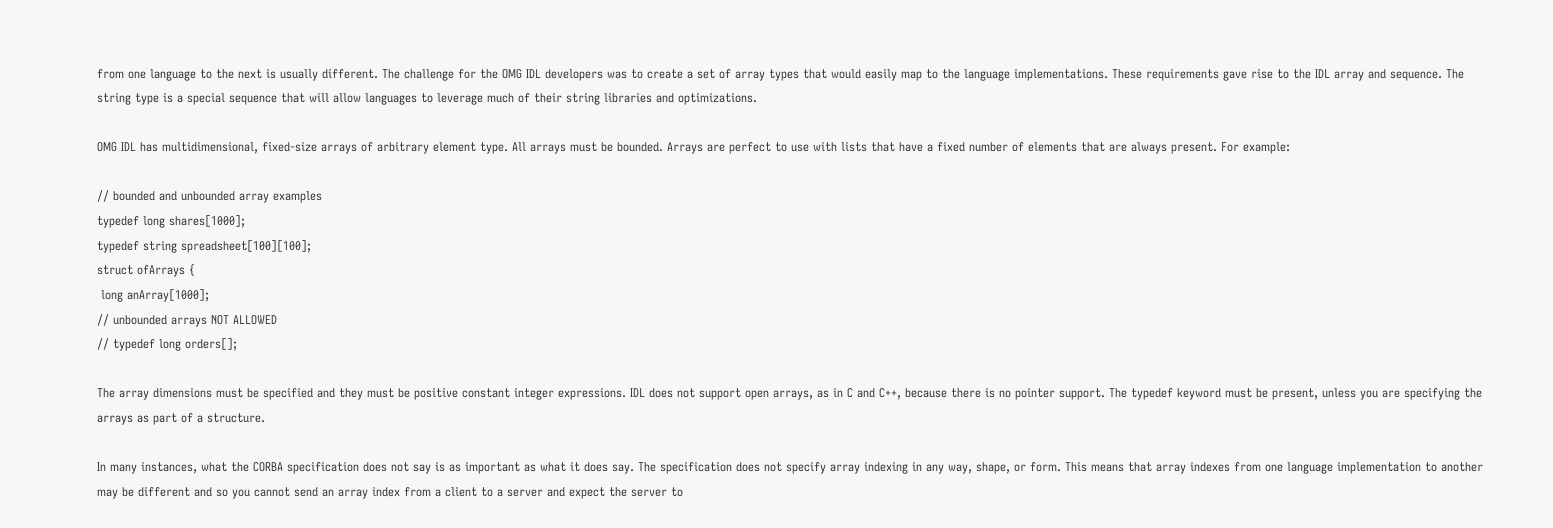from one language to the next is usually different. The challenge for the OMG IDL developers was to create a set of array types that would easily map to the language implementations. These requirements gave rise to the IDL array and sequence. The string type is a special sequence that will allow languages to leverage much of their string libraries and optimizations.

OMG IDL has multidimensional, fixed-size arrays of arbitrary element type. All arrays must be bounded. Arrays are perfect to use with lists that have a fixed number of elements that are always present. For example:

// bounded and unbounded array examples
typedef long shares[1000];
typedef string spreadsheet[100][100];
struct ofArrays {
 long anArray[1000];
// unbounded arrays NOT ALLOWED
// typedef long orders[];

The array dimensions must be specified and they must be positive constant integer expressions. IDL does not support open arrays, as in C and C++, because there is no pointer support. The typedef keyword must be present, unless you are specifying the arrays as part of a structure.

In many instances, what the CORBA specification does not say is as important as what it does say. The specification does not specify array indexing in any way, shape, or form. This means that array indexes from one language implementation to another may be different and so you cannot send an array index from a client to a server and expect the server to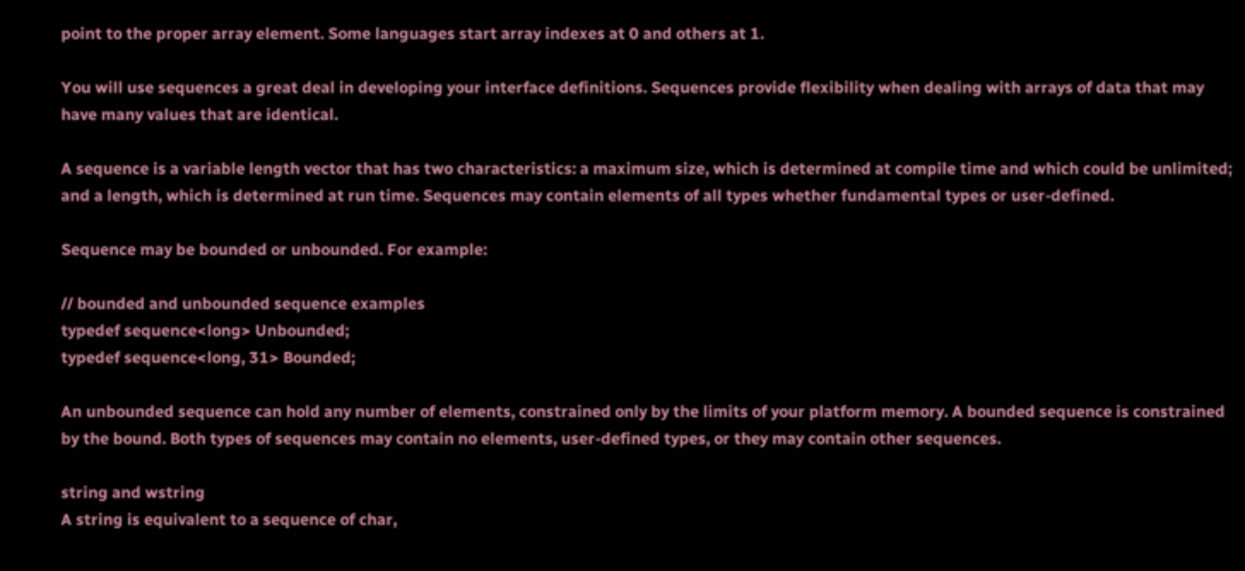point to the proper array element. Some languages start array indexes at 0 and others at 1.

You will use sequences a great deal in developing your interface definitions. Sequences provide flexibility when dealing with arrays of data that may have many values that are identical.

A sequence is a variable length vector that has two characteristics: a maximum size, which is determined at compile time and which could be unlimited; and a length, which is determined at run time. Sequences may contain elements of all types whether fundamental types or user-defined.

Sequence may be bounded or unbounded. For example:

// bounded and unbounded sequence examples
typedef sequence<long> Unbounded;
typedef sequence<long, 31> Bounded;

An unbounded sequence can hold any number of elements, constrained only by the limits of your platform memory. A bounded sequence is constrained by the bound. Both types of sequences may contain no elements, user-defined types, or they may contain other sequences.

string and wstring
A string is equivalent to a sequence of char,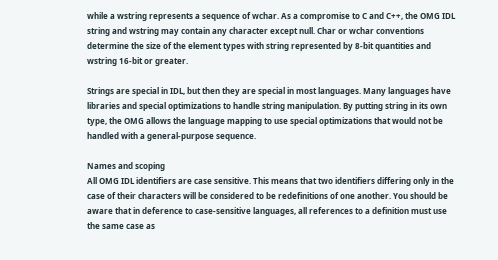while a wstring represents a sequence of wchar. As a compromise to C and C++, the OMG IDL string and wstring may contain any character except null. Char or wchar conventions determine the size of the element types with string represented by 8-bit quantities and wstring 16-bit or greater.

Strings are special in IDL, but then they are special in most languages. Many languages have libraries and special optimizations to handle string manipulation. By putting string in its own type, the OMG allows the language mapping to use special optimizations that would not be handled with a general-purpose sequence.

Names and scoping
All OMG IDL identifiers are case sensitive. This means that two identifiers differing only in the case of their characters will be considered to be redefinitions of one another. You should be aware that in deference to case-sensitive languages, all references to a definition must use the same case as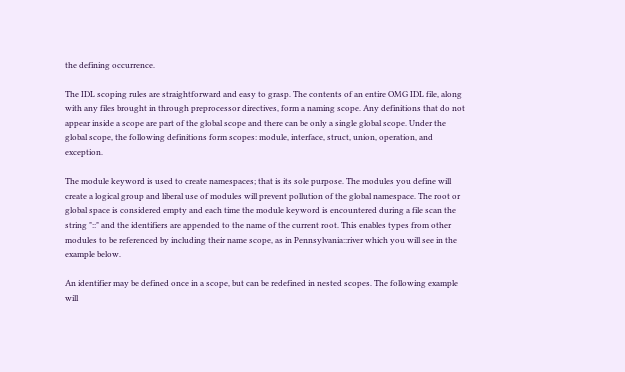the defining occurrence.

The IDL scoping rules are straightforward and easy to grasp. The contents of an entire OMG IDL file, along with any files brought in through preprocessor directives, form a naming scope. Any definitions that do not appear inside a scope are part of the global scope and there can be only a single global scope. Under the global scope, the following definitions form scopes: module, interface, struct, union, operation, and exception.

The module keyword is used to create namespaces; that is its sole purpose. The modules you define will create a logical group and liberal use of modules will prevent pollution of the global namespace. The root or global space is considered empty and each time the module keyword is encountered during a file scan the string "::" and the identifiers are appended to the name of the current root. This enables types from other modules to be referenced by including their name scope, as in Pennsylvania::river which you will see in the example below.

An identifier may be defined once in a scope, but can be redefined in nested scopes. The following example will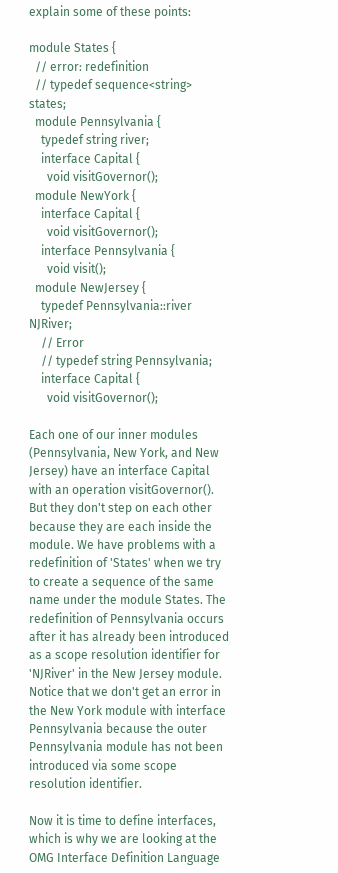explain some of these points:

module States {
  // error: redefinition
  // typedef sequence<string> states;
  module Pennsylvania {
    typedef string river;
    interface Capital {
      void visitGovernor();
  module NewYork {
    interface Capital {
      void visitGovernor();
    interface Pennsylvania {
      void visit();
  module NewJersey {
    typedef Pennsylvania::river NJRiver;
    // Error
    // typedef string Pennsylvania;
    interface Capital {
      void visitGovernor();

Each one of our inner modules (Pennsylvania, New York, and New Jersey) have an interface Capital with an operation visitGovernor(). But they don't step on each other because they are each inside the module. We have problems with a redefinition of 'States' when we try to create a sequence of the same name under the module States. The redefinition of Pennsylvania occurs after it has already been introduced as a scope resolution identifier for 'NJRiver' in the New Jersey module. Notice that we don't get an error in the New York module with interface Pennsylvania because the outer Pennsylvania module has not been introduced via some scope resolution identifier.

Now it is time to define interfaces, which is why we are looking at the OMG Interface Definition Language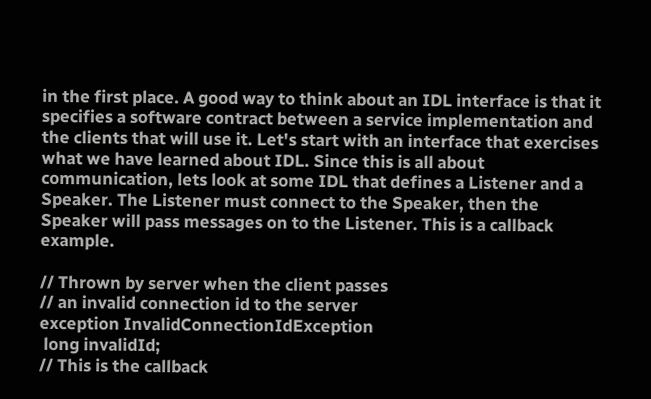in the first place. A good way to think about an IDL interface is that it specifies a software contract between a service implementation and the clients that will use it. Let's start with an interface that exercises what we have learned about IDL. Since this is all about communication, lets look at some IDL that defines a Listener and a Speaker. The Listener must connect to the Speaker, then the Speaker will pass messages on to the Listener. This is a callback example.

// Thrown by server when the client passes
// an invalid connection id to the server
exception InvalidConnectionIdException
 long invalidId;
// This is the callback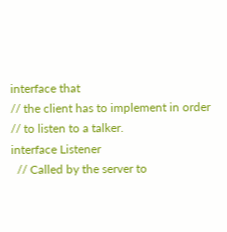interface that
// the client has to implement in order
// to listen to a talker.
interface Listener
  // Called by the server to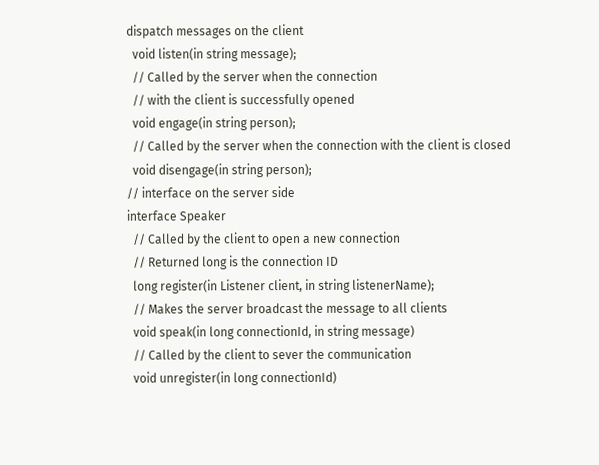dispatch messages on the client
  void listen(in string message);
  // Called by the server when the connection
  // with the client is successfully opened
  void engage(in string person);
  // Called by the server when the connection with the client is closed
  void disengage(in string person);
// interface on the server side
interface Speaker
  // Called by the client to open a new connection
  // Returned long is the connection ID
  long register(in Listener client, in string listenerName);
  // Makes the server broadcast the message to all clients
  void speak(in long connectionId, in string message)
  // Called by the client to sever the communication
  void unregister(in long connectionId)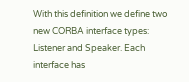With this definition we define two new CORBA interface types: Listener and Speaker. Each interface has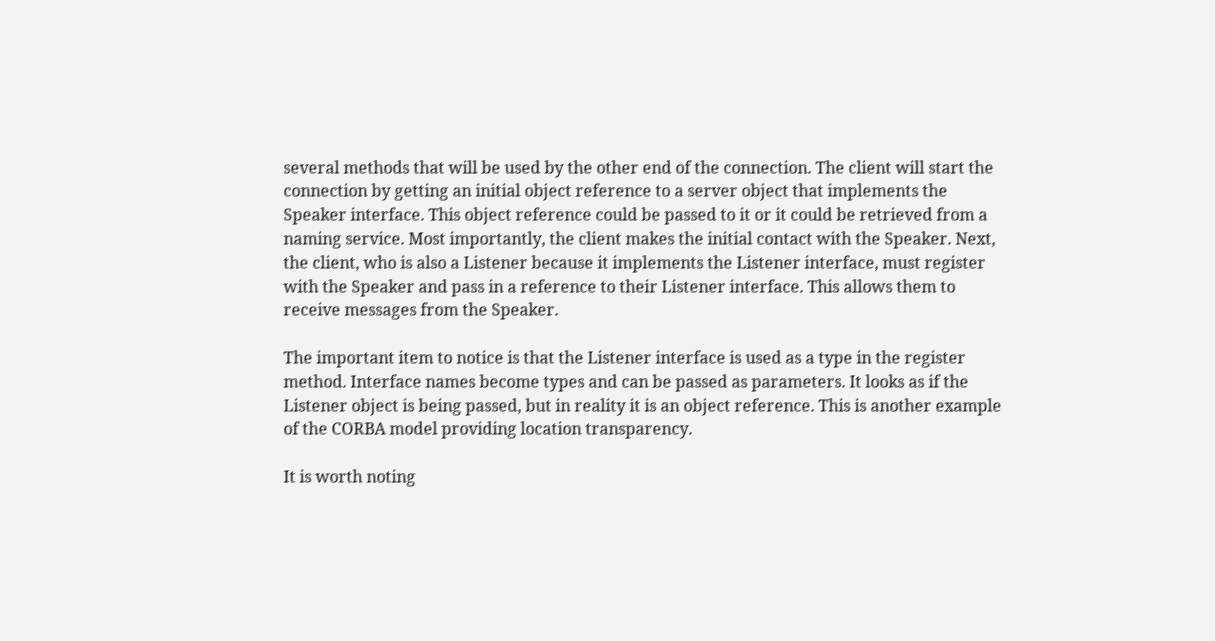several methods that will be used by the other end of the connection. The client will start the connection by getting an initial object reference to a server object that implements the Speaker interface. This object reference could be passed to it or it could be retrieved from a naming service. Most importantly, the client makes the initial contact with the Speaker. Next, the client, who is also a Listener because it implements the Listener interface, must register with the Speaker and pass in a reference to their Listener interface. This allows them to receive messages from the Speaker.

The important item to notice is that the Listener interface is used as a type in the register method. Interface names become types and can be passed as parameters. It looks as if the Listener object is being passed, but in reality it is an object reference. This is another example of the CORBA model providing location transparency.

It is worth noting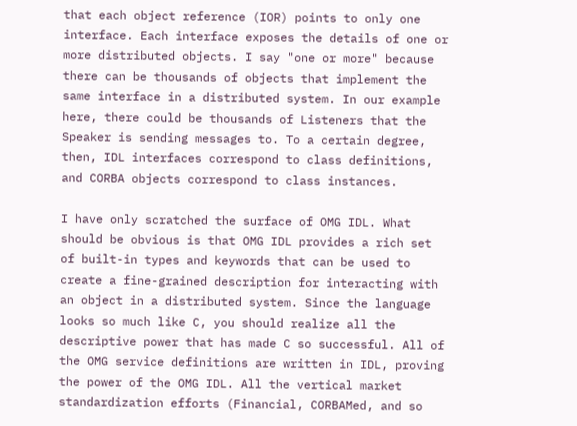that each object reference (IOR) points to only one interface. Each interface exposes the details of one or more distributed objects. I say "one or more" because there can be thousands of objects that implement the same interface in a distributed system. In our example here, there could be thousands of Listeners that the Speaker is sending messages to. To a certain degree, then, IDL interfaces correspond to class definitions, and CORBA objects correspond to class instances.

I have only scratched the surface of OMG IDL. What should be obvious is that OMG IDL provides a rich set of built-in types and keywords that can be used to create a fine-grained description for interacting with an object in a distributed system. Since the language looks so much like C, you should realize all the descriptive power that has made C so successful. All of the OMG service definitions are written in IDL, proving the power of the OMG IDL. All the vertical market standardization efforts (Financial, CORBAMed, and so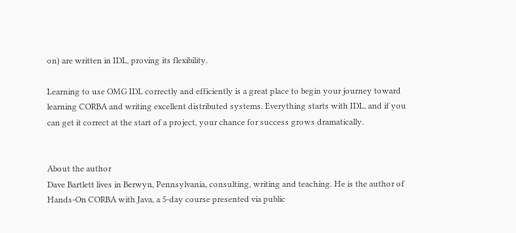on) are written in IDL, proving its flexibility.

Learning to use OMG IDL correctly and efficiently is a great place to begin your journey toward learning CORBA and writing excellent distributed systems. Everything starts with IDL, and if you can get it correct at the start of a project, your chance for success grows dramatically.


About the author
Dave Bartlett lives in Berwyn, Pennsylvania, consulting, writing and teaching. He is the author of Hands-On CORBA with Java, a 5-day course presented via public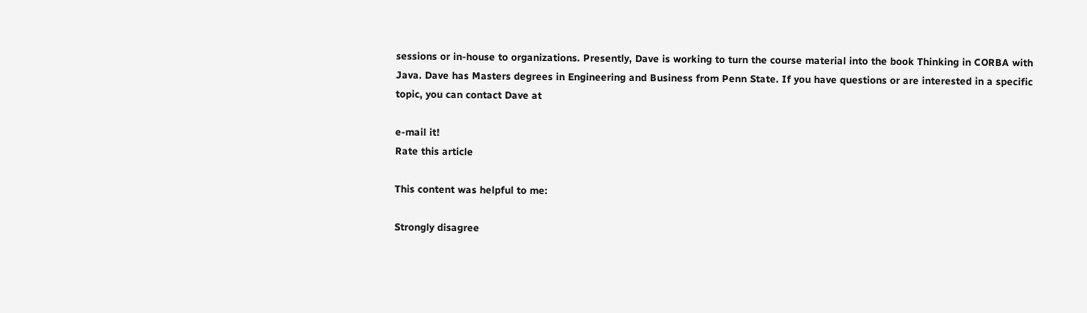sessions or in-house to organizations. Presently, Dave is working to turn the course material into the book Thinking in CORBA with Java. Dave has Masters degrees in Engineering and Business from Penn State. If you have questions or are interested in a specific topic, you can contact Dave at

e-mail it!
Rate this article

This content was helpful to me:

Strongly disagree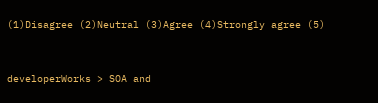(1)Disagree (2)Neutral (3)Agree (4)Strongly agree (5)


developerWorks > SOA and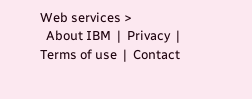Web services >
  About IBM  |  Privacy  |  Terms of use  |  Contact